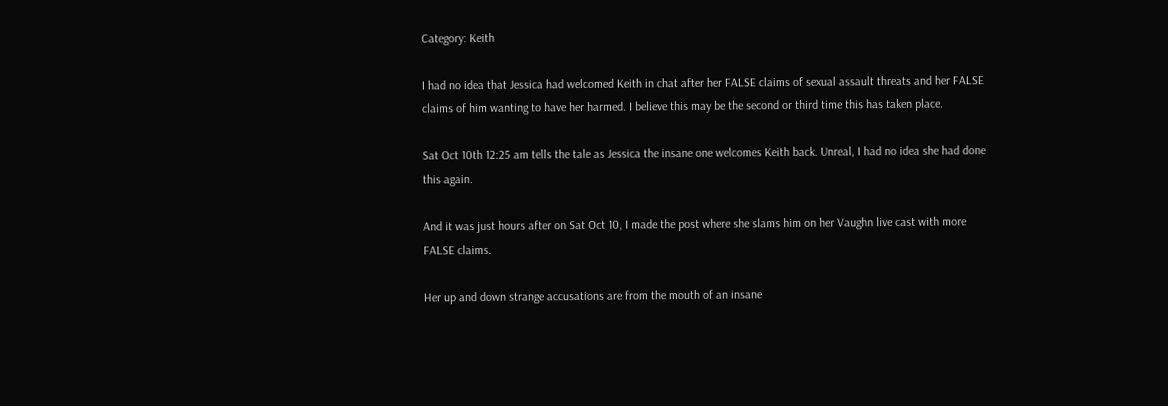Category: Keith

I had no idea that Jessica had welcomed Keith in chat after her FALSE claims of sexual assault threats and her FALSE claims of him wanting to have her harmed. I believe this may be the second or third time this has taken place.

Sat Oct 10th 12:25 am tells the tale as Jessica the insane one welcomes Keith back. Unreal, I had no idea she had done this again.

And it was just hours after on Sat Oct 10, I made the post where she slams him on her Vaughn live cast with more FALSE claims.

Her up and down strange accusations are from the mouth of an insane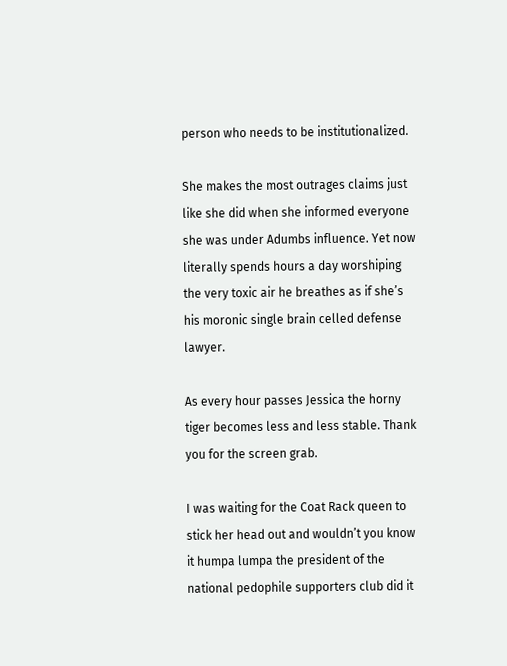person who needs to be institutionalized.

She makes the most outrages claims just like she did when she informed everyone she was under Adumbs influence. Yet now literally spends hours a day worshiping the very toxic air he breathes as if she’s his moronic single brain celled defense lawyer.

As every hour passes Jessica the horny tiger becomes less and less stable. Thank you for the screen grab.

I was waiting for the Coat Rack queen to stick her head out and wouldn’t you know it humpa lumpa the president of the national pedophile supporters club did it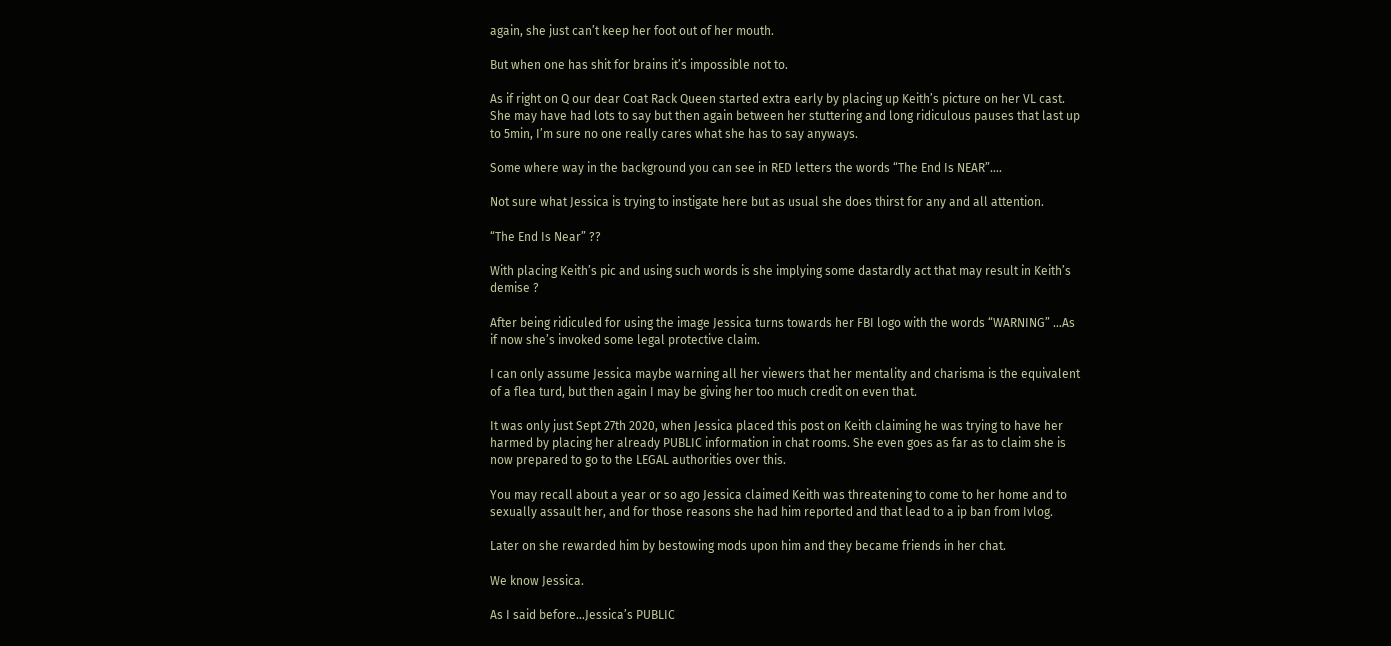again, she just can’t keep her foot out of her mouth.

But when one has shit for brains it’s impossible not to.

As if right on Q our dear Coat Rack Queen started extra early by placing up Keith’s picture on her VL cast. She may have had lots to say but then again between her stuttering and long ridiculous pauses that last up to 5min, I’m sure no one really cares what she has to say anyways.

Some where way in the background you can see in RED letters the words “The End Is NEAR”….

Not sure what Jessica is trying to instigate here but as usual she does thirst for any and all attention.

“The End Is Near” ??

With placing Keith’s pic and using such words is she implying some dastardly act that may result in Keith’s demise ?

After being ridiculed for using the image Jessica turns towards her FBI logo with the words “WARNING” …As if now she’s invoked some legal protective claim.

I can only assume Jessica maybe warning all her viewers that her mentality and charisma is the equivalent of a flea turd, but then again I may be giving her too much credit on even that.

It was only just Sept 27th 2020, when Jessica placed this post on Keith claiming he was trying to have her harmed by placing her already PUBLIC information in chat rooms. She even goes as far as to claim she is now prepared to go to the LEGAL authorities over this.

You may recall about a year or so ago Jessica claimed Keith was threatening to come to her home and to sexually assault her, and for those reasons she had him reported and that lead to a ip ban from Ivlog.

Later on she rewarded him by bestowing mods upon him and they became friends in her chat.

We know Jessica.

As I said before…Jessica’s PUBLIC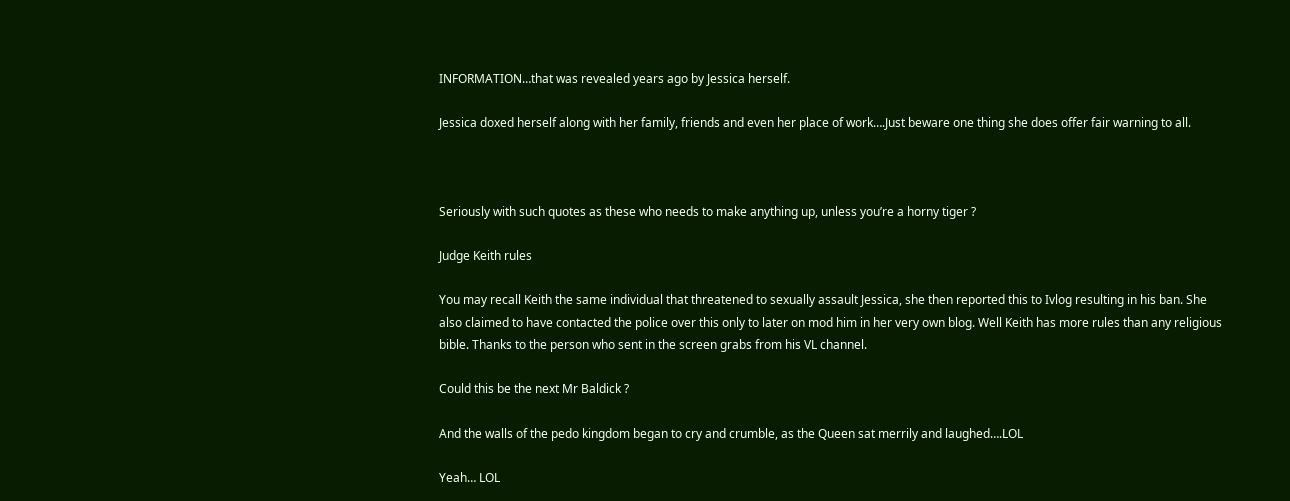INFORMATION…that was revealed years ago by Jessica herself.

Jessica doxed herself along with her family, friends and even her place of work….Just beware one thing she does offer fair warning to all.



Seriously with such quotes as these who needs to make anything up, unless you’re a horny tiger ?

Judge Keith rules

You may recall Keith the same individual that threatened to sexually assault Jessica, she then reported this to Ivlog resulting in his ban. She also claimed to have contacted the police over this only to later on mod him in her very own blog. Well Keith has more rules than any religious bible. Thanks to the person who sent in the screen grabs from his VL channel.

Could this be the next Mr Baldick ?

And the walls of the pedo kingdom began to cry and crumble, as the Queen sat merrily and laughed….LOL

Yeah… LOL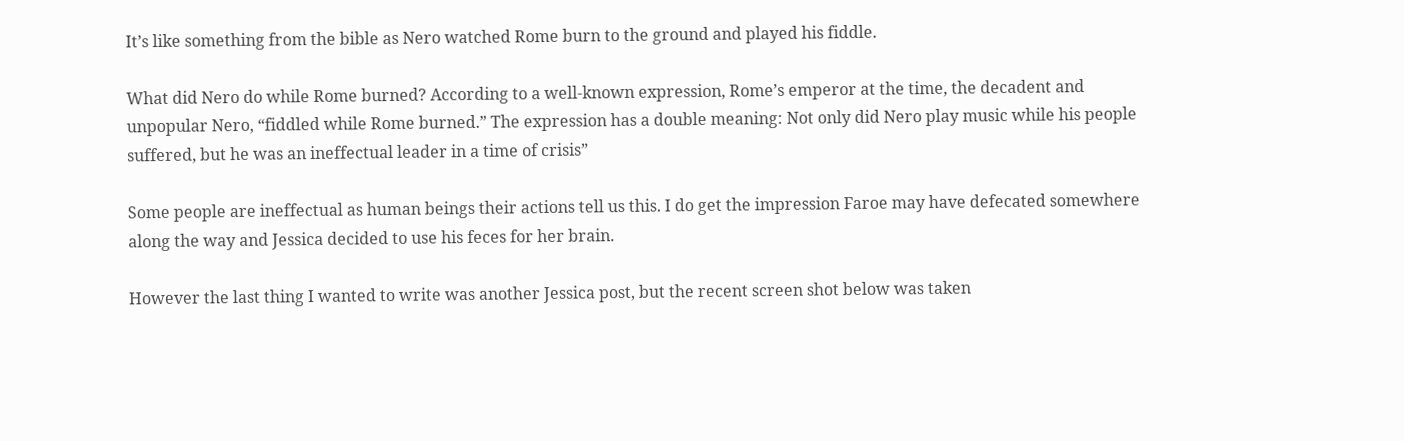It’s like something from the bible as Nero watched Rome burn to the ground and played his fiddle.

What did Nero do while Rome burned? According to a well-known expression, Rome’s emperor at the time, the decadent and unpopular Nero, “fiddled while Rome burned.” The expression has a double meaning: Not only did Nero play music while his people suffered, but he was an ineffectual leader in a time of crisis”

Some people are ineffectual as human beings their actions tell us this. I do get the impression Faroe may have defecated somewhere along the way and Jessica decided to use his feces for her brain.

However the last thing I wanted to write was another Jessica post, but the recent screen shot below was taken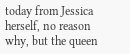today from Jessica herself, no reason why, but the queen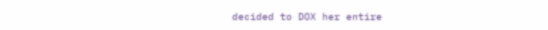decided to DOX her entire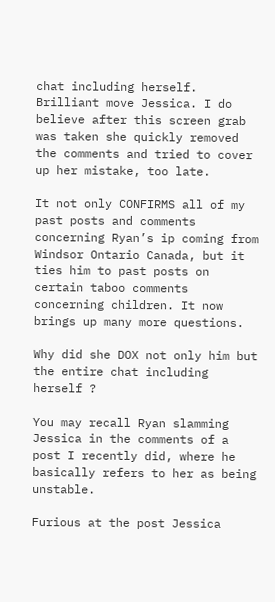chat including herself. Brilliant move Jessica. I do believe after this screen grab was taken she quickly removed the comments and tried to cover up her mistake, too late.

It not only CONFIRMS all of my past posts and comments concerning Ryan’s ip coming from Windsor Ontario Canada, but it ties him to past posts on certain taboo comments concerning children. It now brings up many more questions.

Why did she DOX not only him but the entire chat including herself ?

You may recall Ryan slamming Jessica in the comments of a post I recently did, where he basically refers to her as being unstable.

Furious at the post Jessica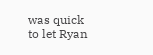was quick to let Ryan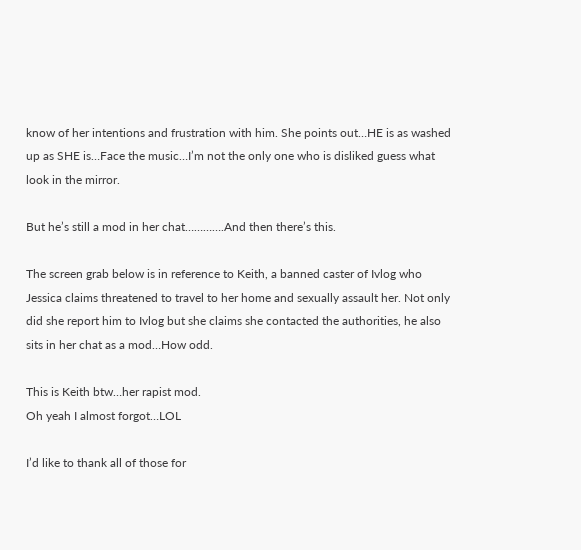know of her intentions and frustration with him. She points out…HE is as washed up as SHE is…Face the music…I’m not the only one who is disliked guess what look in the mirror.

But he’s still a mod in her chat………….And then there’s this.

The screen grab below is in reference to Keith, a banned caster of Ivlog who Jessica claims threatened to travel to her home and sexually assault her. Not only did she report him to Ivlog but she claims she contacted the authorities, he also sits in her chat as a mod…How odd.

This is Keith btw…her rapist mod.
Oh yeah I almost forgot…LOL

I’d like to thank all of those for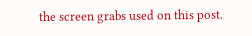the screen grabs used on this post.